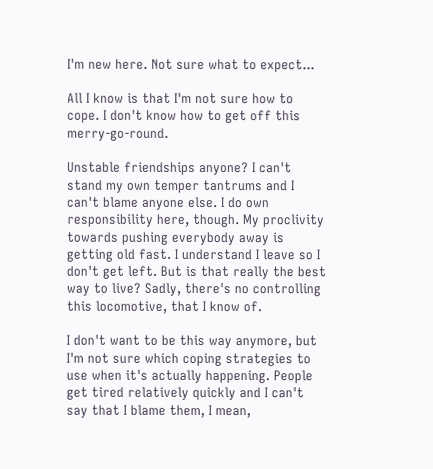I'm new here. Not sure what to expect...

All I know is that I'm not sure how to cope. I don't know how to get off this merry-go-round.

Unstable friendships anyone? I can't stand my own temper tantrums and I can't blame anyone else. I do own responsibility here, though. My proclivity towards pushing everybody away is getting old fast. I understand I leave so I don't get left. But is that really the best way to live? Sadly, there's no controlling this locomotive, that I know of.

I don't want to be this way anymore, but I'm not sure which coping strategies to use when it's actually happening. People get tired relatively quickly and I can't say that I blame them, I mean,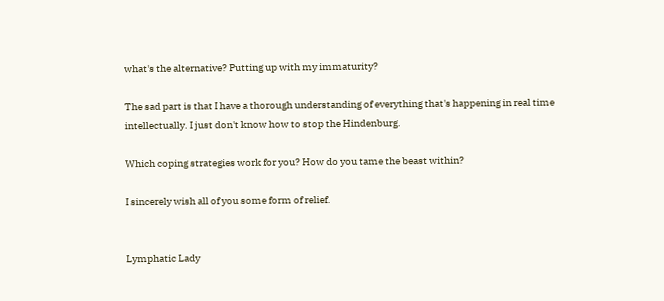what's the alternative? Putting up with my immaturity?

The sad part is that I have a thorough understanding of everything that's happening in real time intellectually. I just don't know how to stop the Hindenburg.

Which coping strategies work for you? How do you tame the beast within?

I sincerely wish all of you some form of relief.


Lymphatic Lady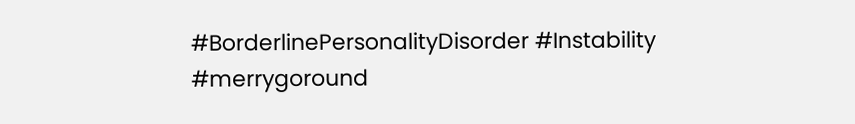#BorderlinePersonalityDisorder #Instability #merrygoround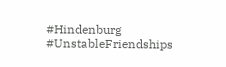#Hindenburg #UnstableFriendships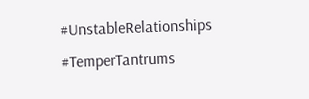#UnstableRelationships #TemperTantrums